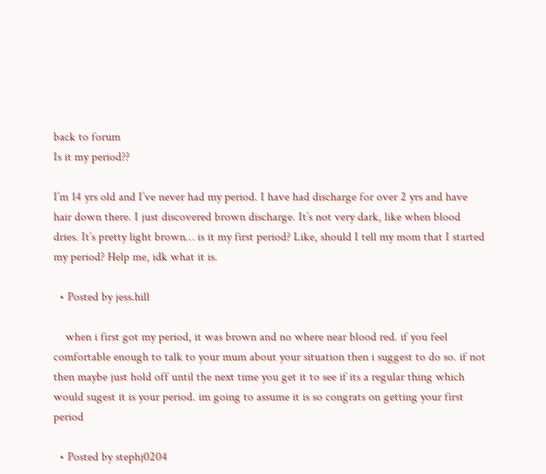back to forum
Is it my period??

I’m 14 yrs old and I’ve never had my period. I have had discharge for over 2 yrs and have hair down there. I just discovered brown discharge. It’s not very dark, like when blood dries. It’s pretty light brown… is it my first period? Like, should I tell my mom that I started my period? Help me, idk what it is.

  • Posted by jess.hill

    when i first got my period, it was brown and no where near blood red. if you feel comfortable enough to talk to your mum about your situation then i suggest to do so. if not then maybe just hold off until the next time you get it to see if its a regular thing which would sugest it is your period. im going to assume it is so congrats on getting your first period

  • Posted by stephj0204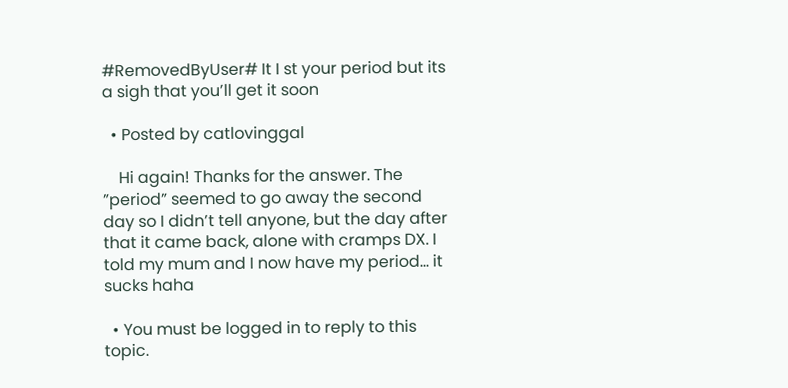#RemovedByUser# It I st your period but its a sigh that you’ll get it soon

  • Posted by catlovinggal

    Hi again! Thanks for the answer. The ”period” seemed to go away the second day so I didn’t tell anyone, but the day after that it came back, alone with cramps DX. I told my mum and I now have my period… it sucks haha

  • You must be logged in to reply to this topic.